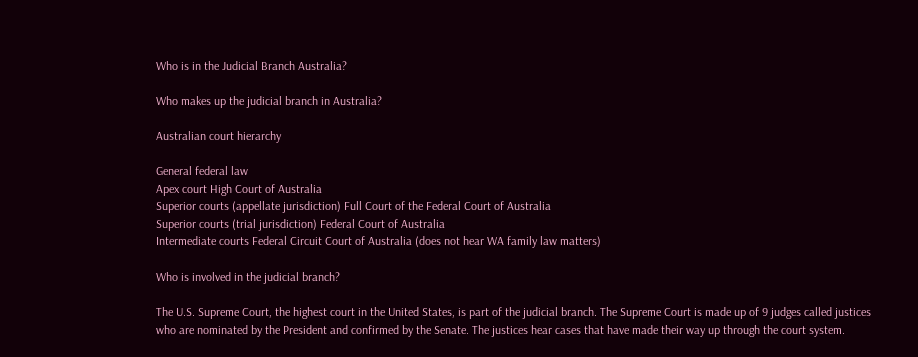Who is in the Judicial Branch Australia?

Who makes up the judicial branch in Australia?

Australian court hierarchy

General federal law
Apex court High Court of Australia
Superior courts (appellate jurisdiction) Full Court of the Federal Court of Australia
Superior courts (trial jurisdiction) Federal Court of Australia
Intermediate courts Federal Circuit Court of Australia (does not hear WA family law matters)

Who is involved in the judicial branch?

The U.S. Supreme Court, the highest court in the United States, is part of the judicial branch. The Supreme Court is made up of 9 judges called justices who are nominated by the President and confirmed by the Senate. The justices hear cases that have made their way up through the court system.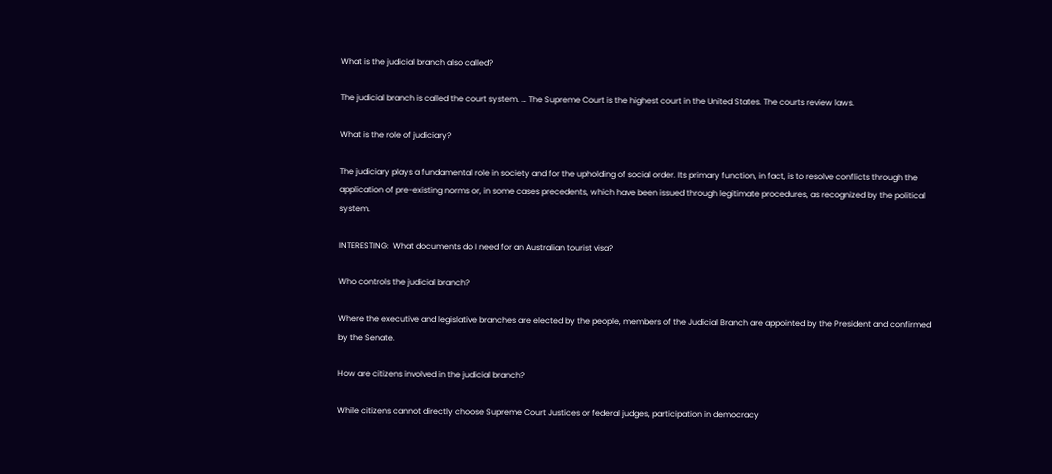What is the judicial branch also called?

The judicial branch is called the court system. … The Supreme Court is the highest court in the United States. The courts review laws.

What is the role of judiciary?

The judiciary plays a fundamental role in society and for the upholding of social order. Its primary function, in fact, is to resolve conflicts through the application of pre-existing norms or, in some cases precedents, which have been issued through legitimate procedures, as recognized by the political system.

INTERESTING:  What documents do I need for an Australian tourist visa?

Who controls the judicial branch?

Where the executive and legislative branches are elected by the people, members of the Judicial Branch are appointed by the President and confirmed by the Senate.

How are citizens involved in the judicial branch?

While citizens cannot directly choose Supreme Court Justices or federal judges, participation in democracy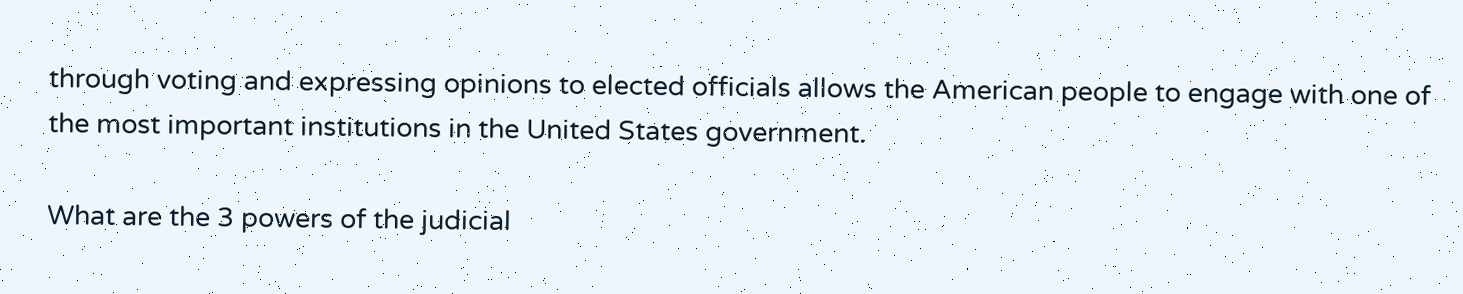through voting and expressing opinions to elected officials allows the American people to engage with one of the most important institutions in the United States government.

What are the 3 powers of the judicial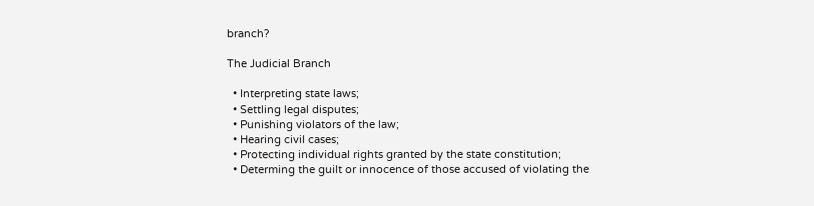branch?

The Judicial Branch

  • Interpreting state laws;
  • Settling legal disputes;
  • Punishing violators of the law;
  • Hearing civil cases;
  • Protecting individual rights granted by the state constitution;
  • Determing the guilt or innocence of those accused of violating the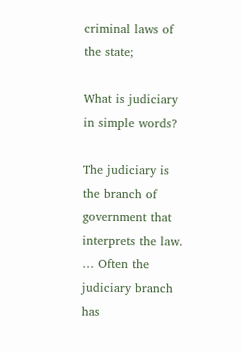criminal laws of the state;

What is judiciary in simple words?

The judiciary is the branch of government that interprets the law. … Often the judiciary branch has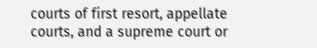courts of first resort, appellate courts, and a supreme court or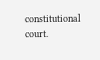constitutional court.